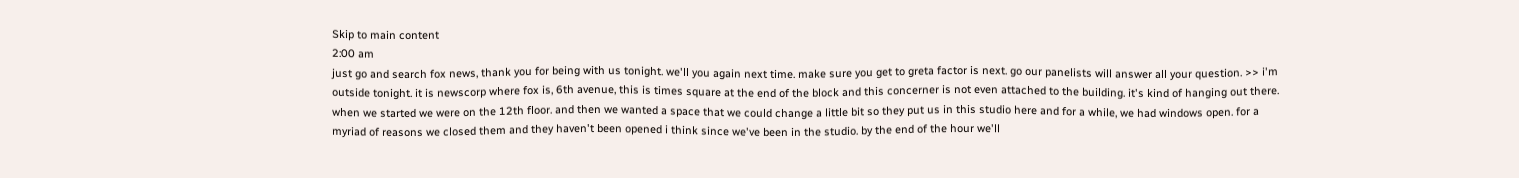Skip to main content
2:00 am
just go and search fox news, thank you for being with us tonight. we'll you again next time. make sure you get to greta factor is next. go our panelists will answer all your question. >> i'm outside tonight. it is newscorp where fox is, 6th avenue, this is times square at the end of the block and this concerner is not even attached to the building. it's kind of hanging out there. when we started we were on the 12th floor. and then we wanted a space that we could change a little bit so they put us in this studio here and for a while, we had windows open. for a myriad of reasons we closed them and they haven't been opened i think since we've been in the studio. by the end of the hour we'll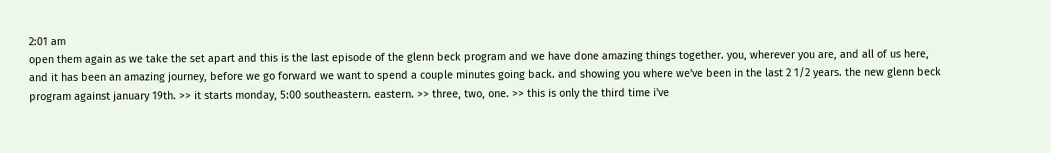2:01 am
open them again as we take the set apart and this is the last episode of the glenn beck program and we have done amazing things together. you, wherever you are, and all of us here, and it has been an amazing journey, before we go forward we want to spend a couple minutes going back. and showing you where we've been in the last 2 1/2 years. the new glenn beck program against january 19th. >> it starts monday, 5:00 southeastern. eastern. >> three, two, one. >> this is only the third time i've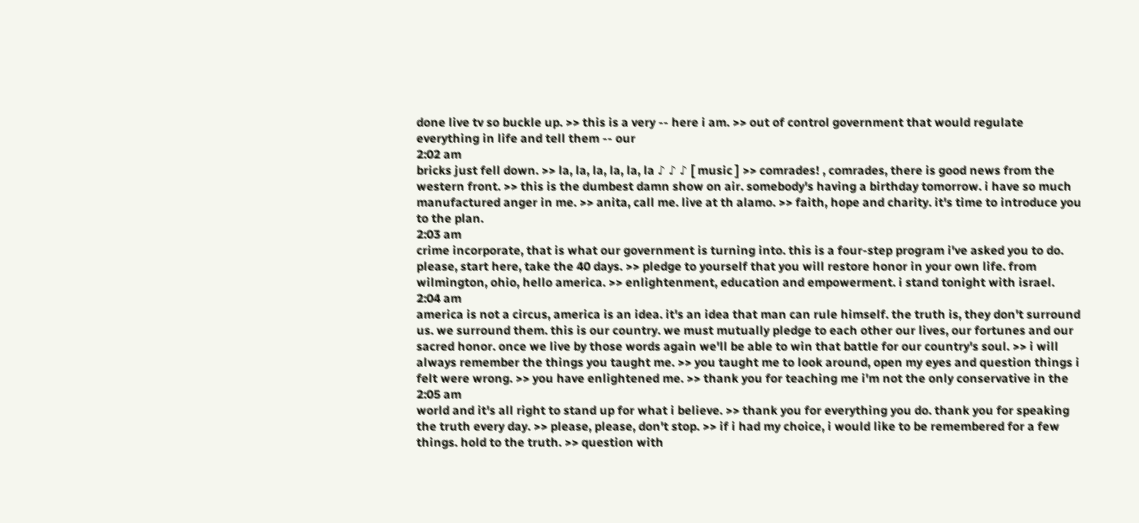done live tv so buckle up. >> this is a very -- here i am. >> out of control government that would regulate everything in life and tell them -- our
2:02 am
bricks just fell down. >> la, la, la, la, la, la ♪ ♪ ♪ [ music ] >> comrades! , comrades, there is good news from the western front. >> this is the dumbest damn show on air. somebody's having a birthday tomorrow. i have so much manufactured anger in me. >> anita, call me. live at th alamo. >> faith, hope and charity. it's time to introduce you to the plan.
2:03 am
crime incorporate, that is what our government is turning into. this is a four-step program i've asked you to do. please, start here, take the 40 days. >> pledge to yourself that you will restore honor in your own life. from wilmington, ohio, hello america. >> enlightenment, education and empowerment. i stand tonight with israel.
2:04 am
america is not a circus, america is an idea. it's an idea that man can rule himself. the truth is, they don't surround us. we surround them. this is our country. we must mutually pledge to each other our lives, our fortunes and our sacred honor. once we live by those words again we'll be able to win that battle for our country's soul. >> i will always remember the things you taught me. >> you taught me to look around, open my eyes and question things i felt were wrong. >> you have enlightened me. >> thank you for teaching me i'm not the only conservative in the
2:05 am
world and it's all right to stand up for what i believe. >> thank you for everything you do. thank you for speaking the truth every day. >> please, please, don't stop. >> if i had my choice, i would like to be remembered for a few things. hold to the truth. >> question with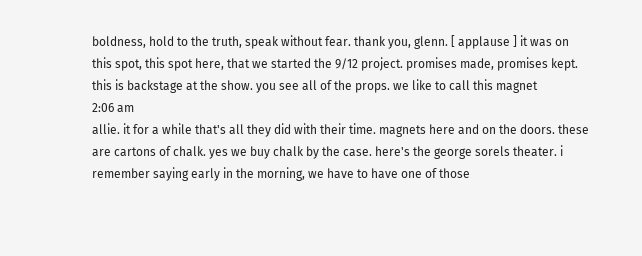boldness, hold to the truth, speak without fear. thank you, glenn. [ applause ] it was on this spot, this spot here, that we started the 9/12 project. promises made, promises kept. this is backstage at the show. you see all of the props. we like to call this magnet
2:06 am
allie. it for a while that's all they did with their time. magnets here and on the doors. these are cartons of chalk. yes we buy chalk by the case. here's the george sorels theater. i remember saying early in the morning, we have to have one of those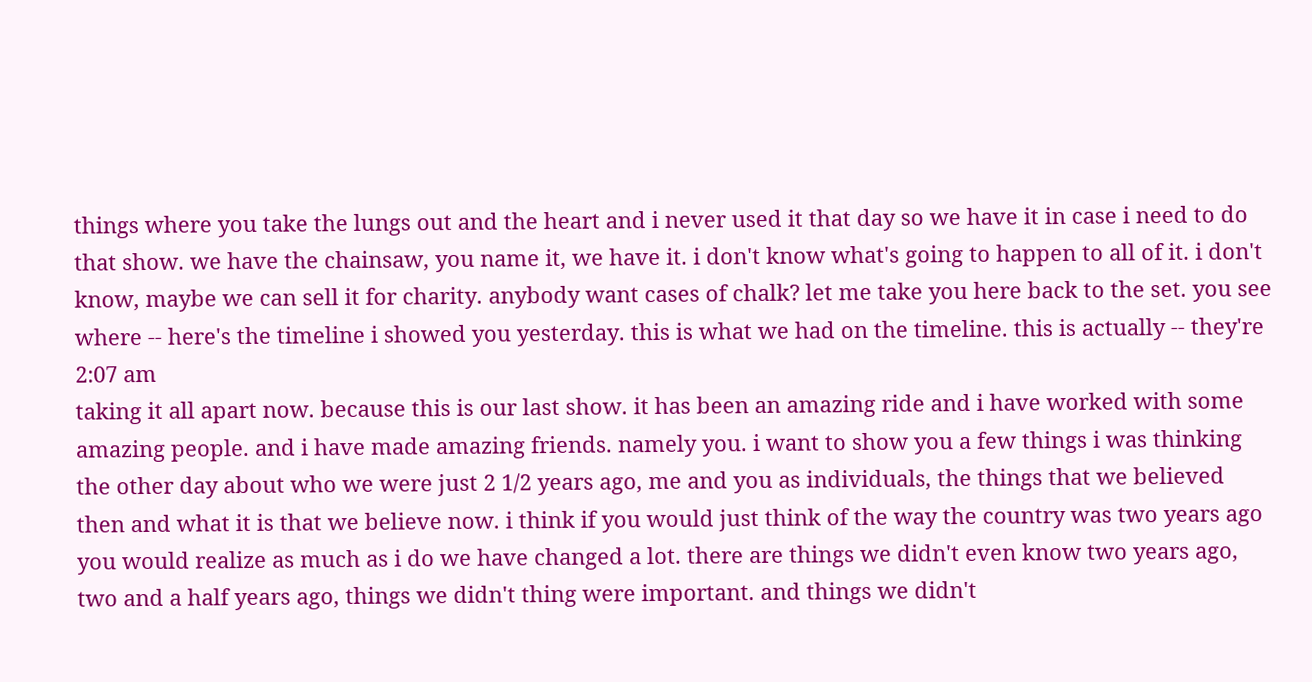things where you take the lungs out and the heart and i never used it that day so we have it in case i need to do that show. we have the chainsaw, you name it, we have it. i don't know what's going to happen to all of it. i don't know, maybe we can sell it for charity. anybody want cases of chalk? let me take you here back to the set. you see where -- here's the timeline i showed you yesterday. this is what we had on the timeline. this is actually -- they're
2:07 am
taking it all apart now. because this is our last show. it has been an amazing ride and i have worked with some amazing people. and i have made amazing friends. namely you. i want to show you a few things i was thinking the other day about who we were just 2 1/2 years ago, me and you as individuals, the things that we believed then and what it is that we believe now. i think if you would just think of the way the country was two years ago you would realize as much as i do we have changed a lot. there are things we didn't even know two years ago, two and a half years ago, things we didn't thing were important. and things we didn't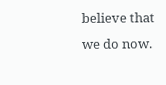believe that we do now.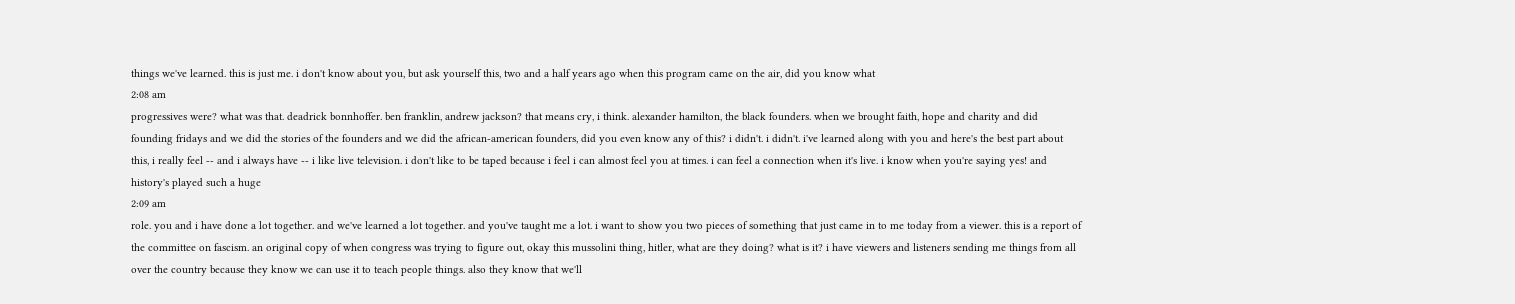things we've learned. this is just me. i don't know about you, but ask yourself this, two and a half years ago when this program came on the air, did you know what
2:08 am
progressives were? what was that. deadrick bonnhoffer. ben franklin, andrew jackson? that means cry, i think. alexander hamilton, the black founders. when we brought faith, hope and charity and did founding fridays and we did the stories of the founders and we did the african-american founders, did you even know any of this? i didn't. i didn't. i've learned along with you and here's the best part about this, i really feel -- and i always have -- i like live television. i don't like to be taped because i feel i can almost feel you at times. i can feel a connection when it's live. i know when you're saying yes! and history's played such a huge
2:09 am
role. you and i have done a lot together. and we've learned a lot together. and you've taught me a lot. i want to show you two pieces of something that just came in to me today from a viewer. this is a report of the committee on fascism. an original copy of when congress was trying to figure out, okay this mussolini thing, hitler, what are they doing? what is it? i have viewers and listeners sending me things from all over the country because they know we can use it to teach people things. also they know that we'll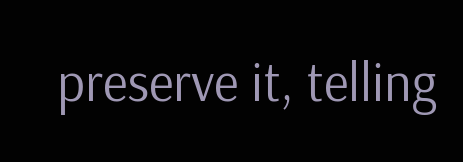preserve it, telling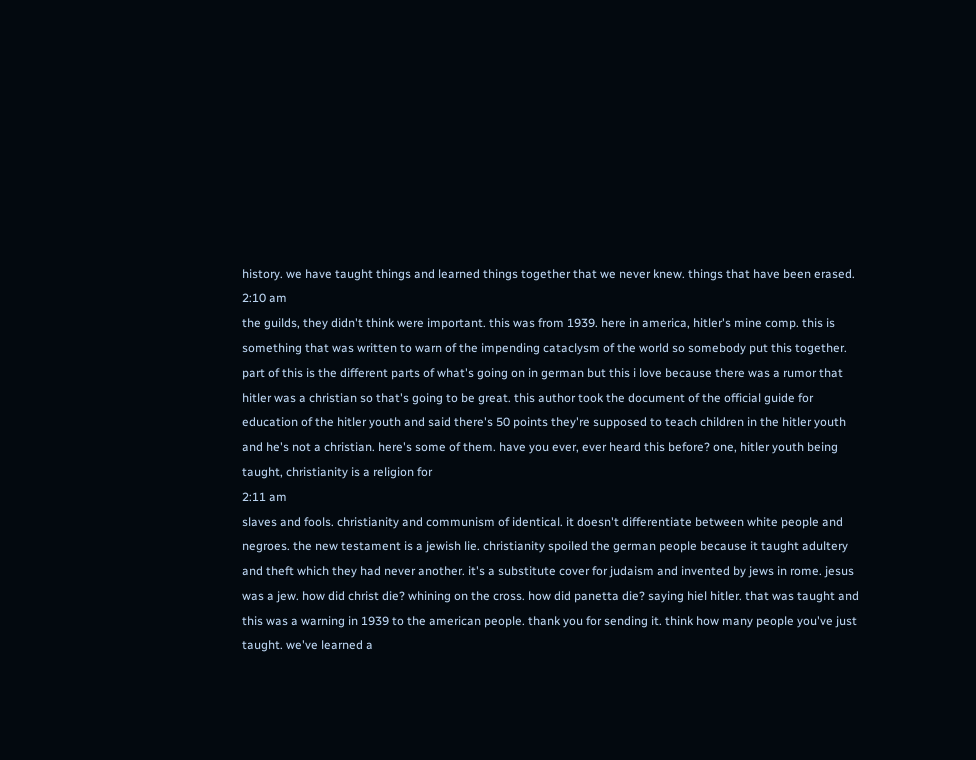history. we have taught things and learned things together that we never knew. things that have been erased.
2:10 am
the guilds, they didn't think were important. this was from 1939. here in america, hitler's mine comp. this is something that was written to warn of the impending cataclysm of the world so somebody put this together. part of this is the different parts of what's going on in german but this i love because there was a rumor that hitler was a christian so that's going to be great. this author took the document of the official guide for education of the hitler youth and said there's 50 points they're supposed to teach children in the hitler youth and he's not a christian. here's some of them. have you ever, ever heard this before? one, hitler youth being taught, christianity is a religion for
2:11 am
slaves and fools. christianity and communism of identical. it doesn't differentiate between white people and negroes. the new testament is a jewish lie. christianity spoiled the german people because it taught adultery and theft which they had never another. it's a substitute cover for judaism and invented by jews in rome. jesus was a jew. how did christ die? whining on the cross. how did panetta die? saying hiel hitler. that was taught and this was a warning in 1939 to the american people. thank you for sending it. think how many people you've just taught. we've learned a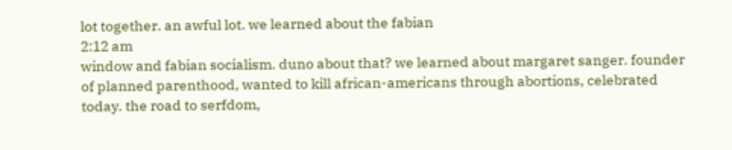lot together. an awful lot. we learned about the fabian
2:12 am
window and fabian socialism. duno about that? we learned about margaret sanger. founder of planned parenthood, wanted to kill african-americans through abortions, celebrated today. the road to serfdom,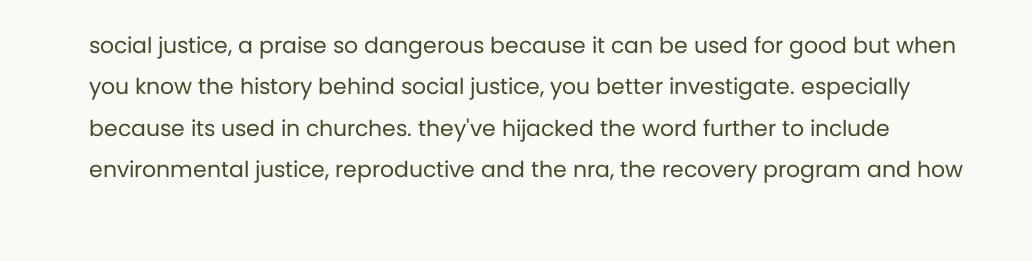social justice, a praise so dangerous because it can be used for good but when you know the history behind social justice, you better investigate. especially because its used in churches. they've hijacked the word further to include environmental justice, reproductive and the nra, the recovery program and how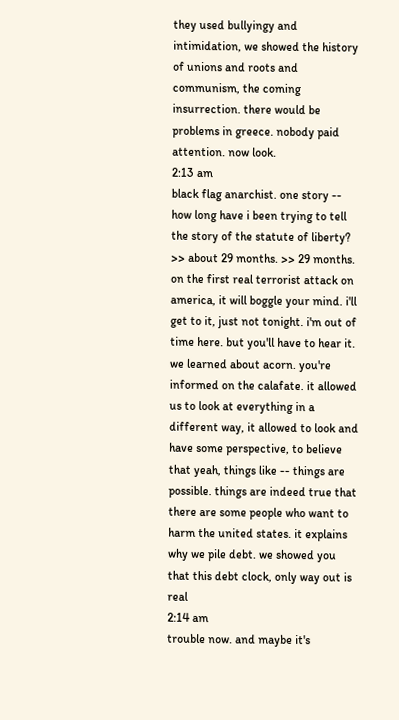they used bullyingy and intimidation, we showed the history of unions and roots and communism, the coming insurrection. there would be problems in greece. nobody paid attention. now look.
2:13 am
black flag anarchist. one story -- how long have i been trying to tell the story of the statute of liberty? >> about 29 months. >> 29 months. on the first real terrorist attack on america, it will boggle your mind. i'll get to it, just not tonight. i'm out of time here. but you'll have to hear it. we learned about acorn. you're informed on the calafate. it allowed us to look at everything in a different way, it allowed to look and have some perspective, to believe that yeah, things like -- things are possible. things are indeed true that there are some people who want to harm the united states. it explains why we pile debt. we showed you that this debt clock, only way out is real
2:14 am
trouble now. and maybe it's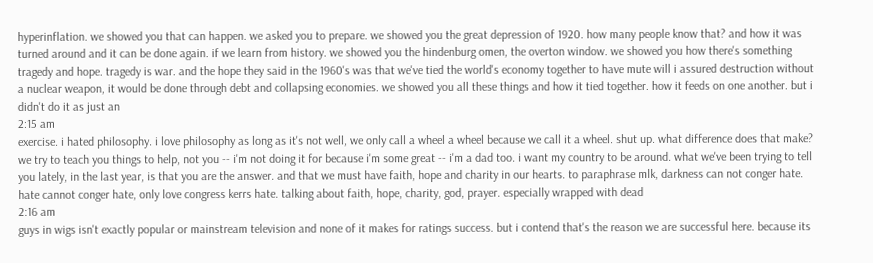hyperinflation. we showed you that can happen. we asked you to prepare. we showed you the great depression of 1920. how many people know that? and how it was turned around and it can be done again. if we learn from history. we showed you the hindenburg omen, the overton window. we showed you how there's something tragedy and hope. tragedy is war. and the hope they said in the 1960's was that we've tied the world's economy together to have mute will i assured destruction without a nuclear weapon, it would be done through debt and collapsing economies. we showed you all these things and how it tied together. how it feeds on one another. but i didn't do it as just an
2:15 am
exercise. i hated philosophy. i love philosophy as long as it's not well, we only call a wheel a wheel because we call it a wheel. shut up. what difference does that make? we try to teach you things to help, not you -- i'm not doing it for because i'm some great -- i'm a dad too. i want my country to be around. what we've been trying to tell you lately, in the last year, is that you are the answer. and that we must have faith, hope and charity in our hearts. to paraphrase mlk, darkness can not conger hate. hate cannot conger hate, only love congress kerrs hate. talking about faith, hope, charity, god, prayer. especially wrapped with dead
2:16 am
guys in wigs isn't exactly popular or mainstream television and none of it makes for ratings success. but i contend that's the reason we are successful here. because its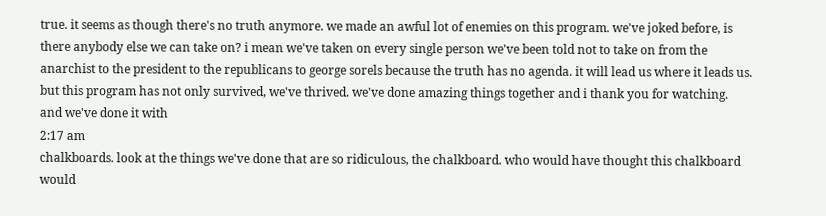true. it seems as though there's no truth anymore. we made an awful lot of enemies on this program. we've joked before, is there anybody else we can take on? i mean we've taken on every single person we've been told not to take on from the anarchist to the president to the republicans to george sorels because the truth has no agenda. it will lead us where it leads us. but this program has not only survived, we've thrived. we've done amazing things together and i thank you for watching. and we've done it with
2:17 am
chalkboards. look at the things we've done that are so ridiculous, the chalkboard. who would have thought this chalkboard would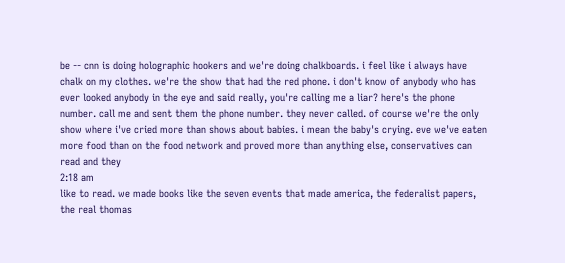be -- cnn is doing holographic hookers and we're doing chalkboards. i feel like i always have chalk on my clothes. we're the show that had the red phone. i don't know of anybody who has ever looked anybody in the eye and said really, you're calling me a liar? here's the phone number. call me and sent them the phone number. they never called. of course we're the only show where i've cried more than shows about babies. i mean the baby's crying. eve we've eaten more food than on the food network and proved more than anything else, conservatives can read and they
2:18 am
like to read. we made books like the seven events that made america, the federalist papers, the real thomas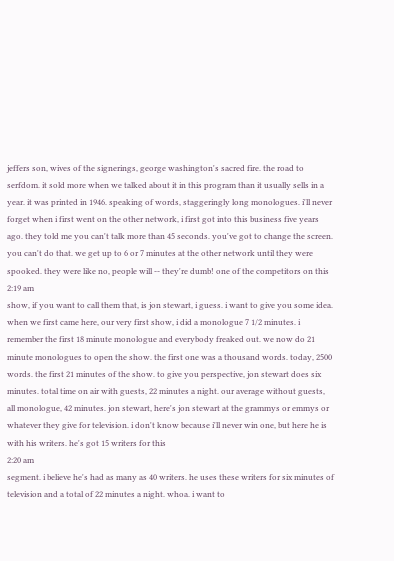jeffers son, wives of the signerings, george washington's sacred fire. the road to serfdom. it sold more when we talked about it in this program than it usually sells in a year. it was printed in 1946. speaking of words, staggeringly long monologues. i'll never forget when i first went on the other network, i first got into this business five years ago. they told me you can't talk more than 45 seconds. you've got to change the screen. you can't do that. we get up to 6 or 7 minutes at the other network until they were spooked. they were like no, people will -- they're dumb! one of the competitors on this
2:19 am
show, if you want to call them that, is jon stewart, i guess. i want to give you some idea. when we first came here, our very first show, i did a monologue 7 1/2 minutes. i remember the first 18 minute monologue and everybody freaked out. we now do 21 minute monologues to open the show. the first one was a thousand words. today, 2500 words. the first 21 minutes of the show. to give you perspective, jon stewart does six minutes. total time on air with guests, 22 minutes a night. our average without guests, all monologue, 42 minutes. jon stewart, here's jon stewart at the grammys or emmys or whatever they give for television. i don't know because i'll never win one, but here he is with his writers. he's got 15 writers for this
2:20 am
segment. i believe he's had as many as 40 writers. he uses these writers for six minutes of television and a total of 22 minutes a night. whoa. i want to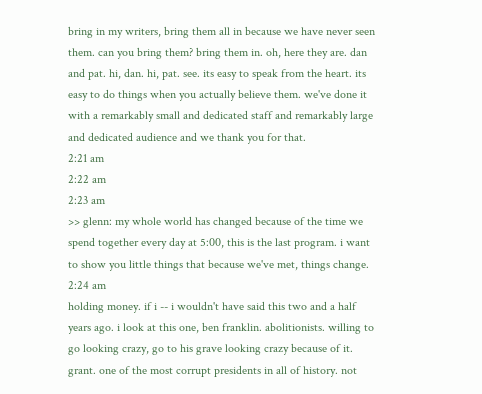bring in my writers, bring them all in because we have never seen them. can you bring them? bring them in. oh, here they are. dan and pat. hi, dan. hi, pat. see. its easy to speak from the heart. its easy to do things when you actually believe them. we've done it with a remarkably small and dedicated staff and remarkably large and dedicated audience and we thank you for that.
2:21 am
2:22 am
2:23 am
>> glenn: my whole world has changed because of the time we spend together every day at 5:00, this is the last program. i want to show you little things that because we've met, things change.
2:24 am
holding money. if i -- i wouldn't have said this two and a half years ago. i look at this one, ben franklin. abolitionists. willing to go looking crazy, go to his grave looking crazy because of it. grant. one of the most corrupt presidents in all of history. not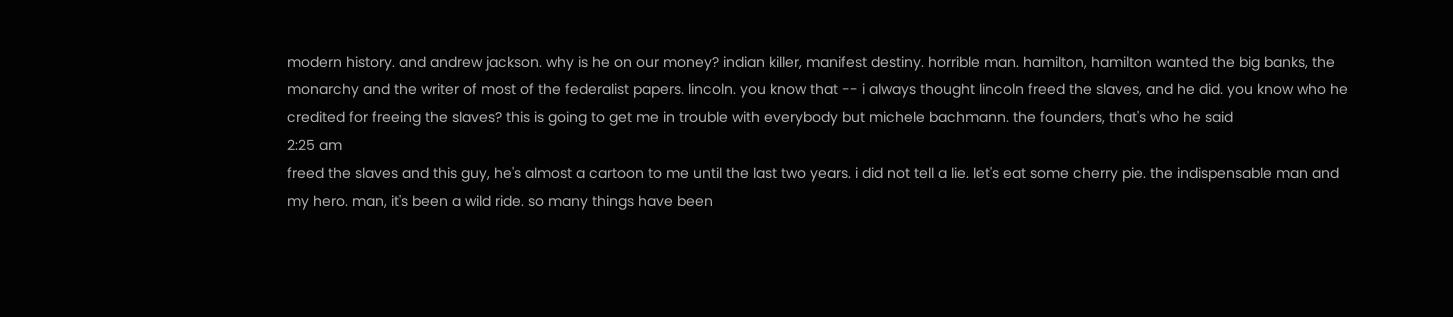modern history. and andrew jackson. why is he on our money? indian killer, manifest destiny. horrible man. hamilton, hamilton wanted the big banks, the monarchy and the writer of most of the federalist papers. lincoln. you know that -- i always thought lincoln freed the slaves, and he did. you know who he credited for freeing the slaves? this is going to get me in trouble with everybody but michele bachmann. the founders, that's who he said
2:25 am
freed the slaves and this guy, he's almost a cartoon to me until the last two years. i did not tell a lie. let's eat some cherry pie. the indispensable man and my hero. man, it's been a wild ride. so many things have been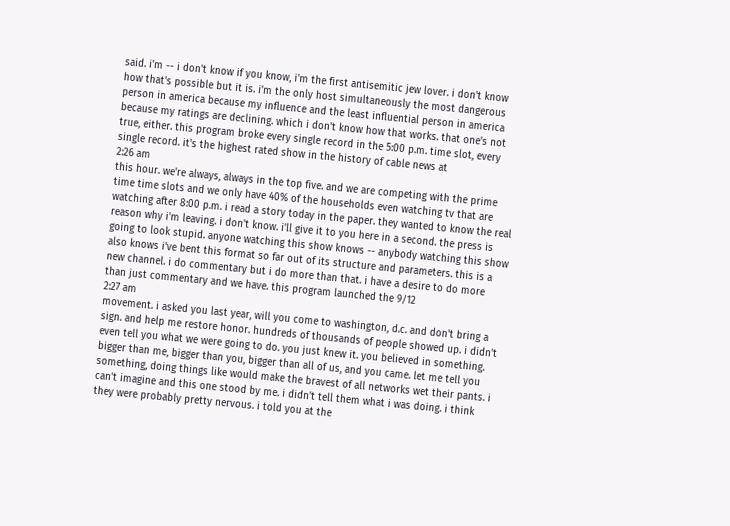said. i'm -- i don't know if you know, i'm the first antisemitic jew lover. i don't know how that's possible but it is. i'm the only host simultaneously the most dangerous person in america because my influence and the least influential person in america because my ratings are declining. which i don't know how that works. that one's not true, either. this program broke every single record in the 5:00 p.m. time slot, every single record. it's the highest rated show in the history of cable news at
2:26 am
this hour. we're always, always in the top five. and we are competing with the prime time time slots and we only have 40% of the households even watching tv that are watching after 8:00 p.m. i read a story today in the paper. they wanted to know the real reason why i'm leaving. i don't know. i'll give it to you here in a second. the press is going to look stupid. anyone watching this show knows -- anybody watching this show also knows i've bent this format so far out of its structure and parameters. this is a new channel. i do commentary but i do more than that. i have a desire to do more than just commentary and we have. this program launched the 9/12
2:27 am
movement. i asked you last year, will you come to washington, d.c. and don't bring a sign. and help me restore honor. hundreds of thousands of people showed up. i didn't even tell you what we were going to do. you just knew it. you believed in something. bigger than me, bigger than you, bigger than all of us, and you came. let me tell you something, doing things like would make the bravest of all networks wet their pants. i can't imagine and this one stood by me. i didn't tell them what i was doing. i think they were probably pretty nervous. i told you at the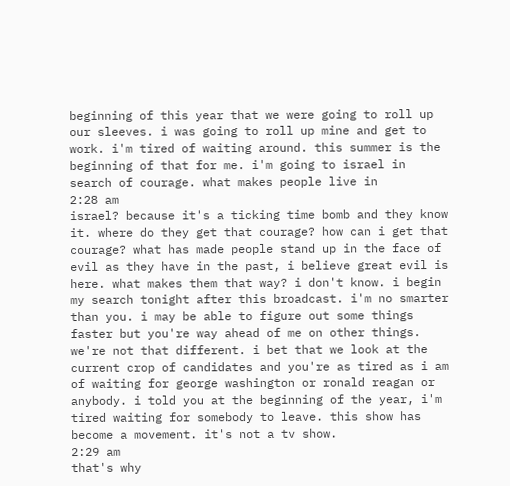beginning of this year that we were going to roll up our sleeves. i was going to roll up mine and get to work. i'm tired of waiting around. this summer is the beginning of that for me. i'm going to israel in search of courage. what makes people live in
2:28 am
israel? because it's a ticking time bomb and they know it. where do they get that courage? how can i get that courage? what has made people stand up in the face of evil as they have in the past, i believe great evil is here. what makes them that way? i don't know. i begin my search tonight after this broadcast. i'm no smarter than you. i may be able to figure out some things faster but you're way ahead of me on other things. we're not that different. i bet that we look at the current crop of candidates and you're as tired as i am of waiting for george washington or ronald reagan or anybody. i told you at the beginning of the year, i'm tired waiting for somebody to leave. this show has become a movement. it's not a tv show.
2:29 am
that's why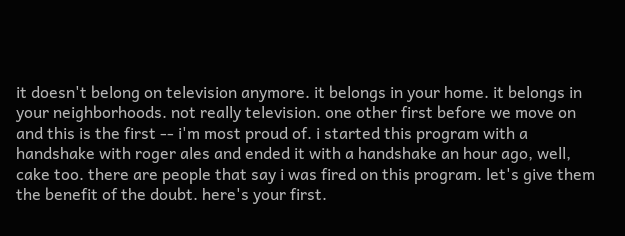it doesn't belong on television anymore. it belongs in your home. it belongs in your neighborhoods. not really television. one other first before we move on and this is the first -- i'm most proud of. i started this program with a handshake with roger ales and ended it with a handshake an hour ago, well, cake too. there are people that say i was fired on this program. let's give them the benefit of the doubt. here's your first.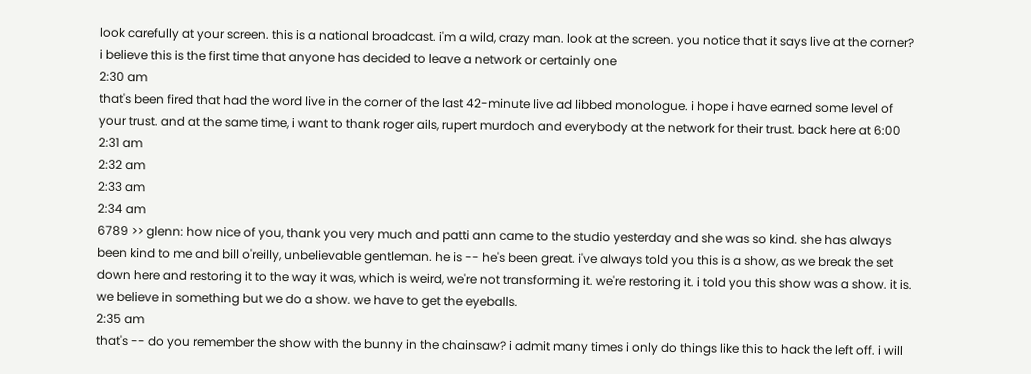look carefully at your screen. this is a national broadcast. i'm a wild, crazy man. look at the screen. you notice that it says live at the corner? i believe this is the first time that anyone has decided to leave a network or certainly one
2:30 am
that's been fired that had the word live in the corner of the last 42-minute live ad libbed monologue. i hope i have earned some level of your trust. and at the same time, i want to thank roger ails, rupert murdoch and everybody at the network for their trust. back here at 6:00
2:31 am
2:32 am
2:33 am
2:34 am
6789 >> glenn: how nice of you, thank you very much and patti ann came to the studio yesterday and she was so kind. she has always been kind to me and bill o'reilly, unbelievable gentleman. he is -- he's been great. i've always told you this is a show, as we break the set down here and restoring it to the way it was, which is weird, we're not transforming it. we're restoring it. i told you this show was a show. it is. we believe in something but we do a show. we have to get the eyeballs.
2:35 am
that's -- do you remember the show with the bunny in the chainsaw? i admit many times i only do things like this to hack the left off. i will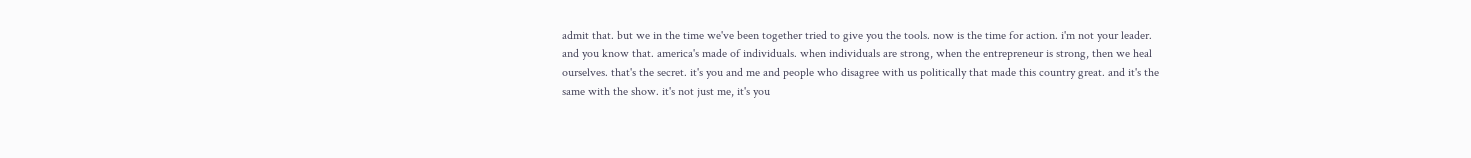admit that. but we in the time we've been together tried to give you the tools. now is the time for action. i'm not your leader. and you know that. america's made of individuals. when individuals are strong, when the entrepreneur is strong, then we heal ourselves. that's the secret. it's you and me and people who disagree with us politically that made this country great. and it's the same with the show. it's not just me, it's you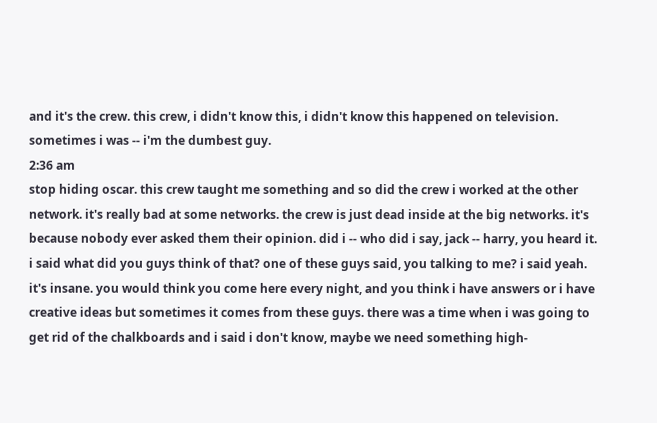and it's the crew. this crew, i didn't know this, i didn't know this happened on television. sometimes i was -- i'm the dumbest guy.
2:36 am
stop hiding oscar. this crew taught me something and so did the crew i worked at the other network. it's really bad at some networks. the crew is just dead inside at the big networks. it's because nobody ever asked them their opinion. did i -- who did i say, jack -- harry, you heard it. i said what did you guys think of that? one of these guys said, you talking to me? i said yeah. it's insane. you would think you come here every night, and you think i have answers or i have creative ideas but sometimes it comes from these guys. there was a time when i was going to get rid of the chalkboards and i said i don't know, maybe we need something high-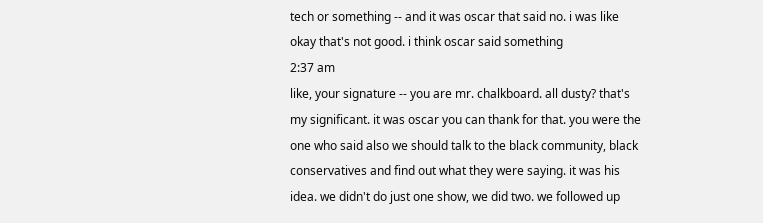tech or something -- and it was oscar that said no. i was like okay that's not good. i think oscar said something
2:37 am
like, your signature -- you are mr. chalkboard. all dusty? that's my significant. it was oscar you can thank for that. you were the one who said also we should talk to the black community, black conservatives and find out what they were saying. it was his idea. we didn't do just one show, we did two. we followed up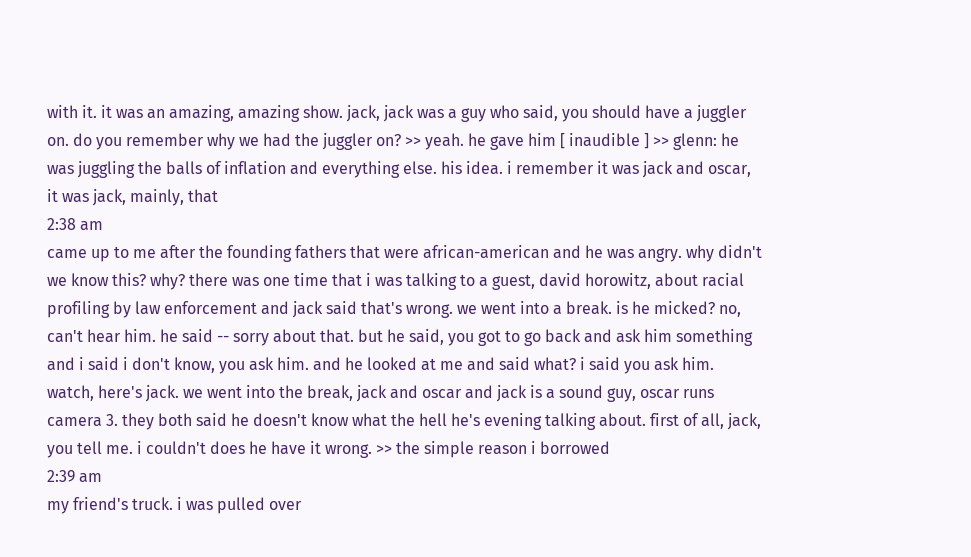with it. it was an amazing, amazing show. jack, jack was a guy who said, you should have a juggler on. do you remember why we had the juggler on? >> yeah. he gave him [ inaudible ] >> glenn: he was juggling the balls of inflation and everything else. his idea. i remember it was jack and oscar, it was jack, mainly, that
2:38 am
came up to me after the founding fathers that were african-american and he was angry. why didn't we know this? why? there was one time that i was talking to a guest, david horowitz, about racial profiling by law enforcement and jack said that's wrong. we went into a break. is he micked? no, can't hear him. he said -- sorry about that. but he said, you got to go back and ask him something and i said i don't know, you ask him. and he looked at me and said what? i said you ask him. watch, here's jack. we went into the break, jack and oscar and jack is a sound guy, oscar runs camera 3. they both said he doesn't know what the hell he's evening talking about. first of all, jack, you tell me. i couldn't does he have it wrong. >> the simple reason i borrowed
2:39 am
my friend's truck. i was pulled over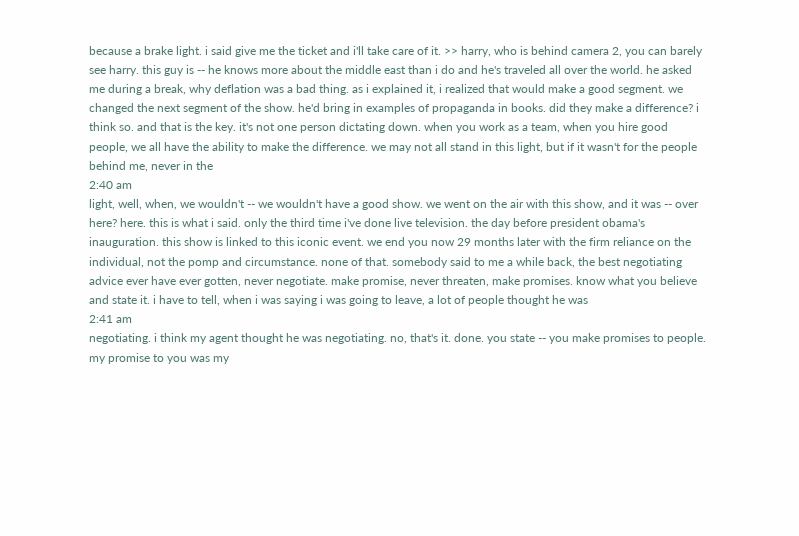because a brake light. i said give me the ticket and i'll take care of it. >> harry, who is behind camera 2, you can barely see harry. this guy is -- he knows more about the middle east than i do and he's traveled all over the world. he asked me during a break, why deflation was a bad thing. as i explained it, i realized that would make a good segment. we changed the next segment of the show. he'd bring in examples of propaganda in books. did they make a difference? i think so. and that is the key. it's not one person dictating down. when you work as a team, when you hire good people, we all have the ability to make the difference. we may not all stand in this light, but if it wasn't for the people behind me, never in the
2:40 am
light, well, when, we wouldn't -- we wouldn't have a good show. we went on the air with this show, and it was -- over here? here. this is what i said. only the third time i've done live television. the day before president obama's inauguration. this show is linked to this iconic event. we end you now 29 months later with the firm reliance on the individual, not the pomp and circumstance. none of that. somebody said to me a while back, the best negotiating advice ever have ever gotten, never negotiate. make promise, never threaten, make promises. know what you believe and state it. i have to tell, when i was saying i was going to leave, a lot of people thought he was
2:41 am
negotiating. i think my agent thought he was negotiating. no, that's it. done. you state -- you make promises to people. my promise to you was my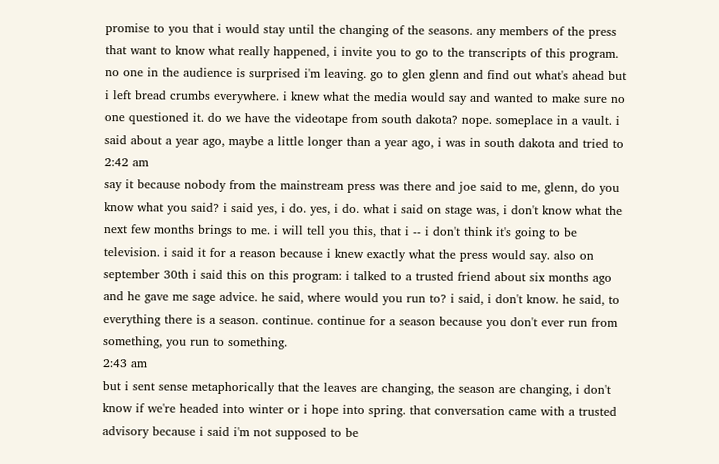promise to you that i would stay until the changing of the seasons. any members of the press that want to know what really happened, i invite you to go to the transcripts of this program. no one in the audience is surprised i'm leaving. go to glen glenn and find out what's ahead but i left bread crumbs everywhere. i knew what the media would say and wanted to make sure no one questioned it. do we have the videotape from south dakota? nope. someplace in a vault. i said about a year ago, maybe a little longer than a year ago, i was in south dakota and tried to
2:42 am
say it because nobody from the mainstream press was there and joe said to me, glenn, do you know what you said? i said yes, i do. yes, i do. what i said on stage was, i don't know what the next few months brings to me. i will tell you this, that i -- i don't think it's going to be television. i said it for a reason because i knew exactly what the press would say. also on september 30th i said this on this program: i talked to a trusted friend about six months ago and he gave me sage advice. he said, where would you run to? i said, i don't know. he said, to everything there is a season. continue. continue for a season because you don't ever run from something, you run to something.
2:43 am
but i sent sense metaphorically that the leaves are changing, the season are changing, i don't know if we're headed into winter or i hope into spring. that conversation came with a trusted advisory because i said i'm not supposed to be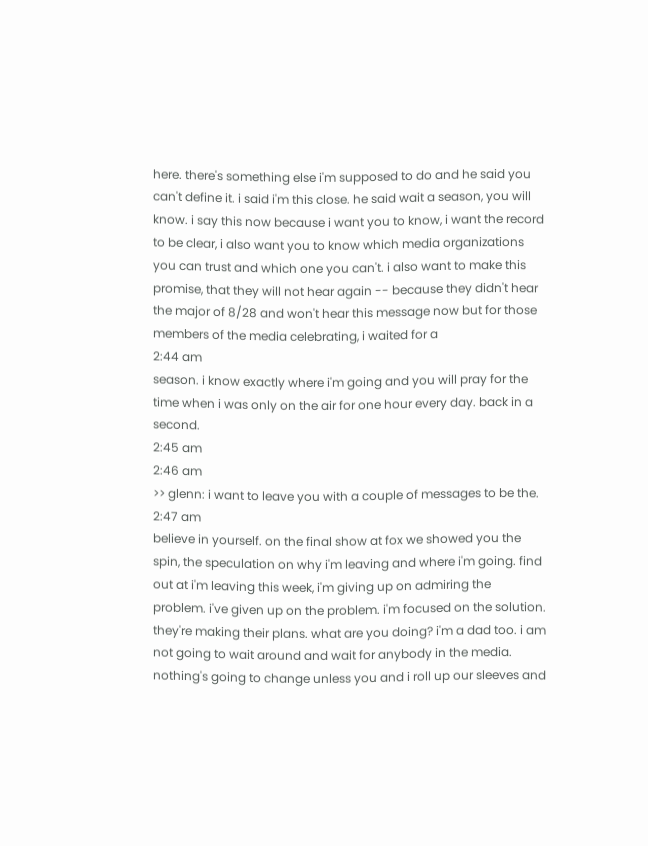here. there's something else i'm supposed to do and he said you can't define it. i said i'm this close. he said wait a season, you will know. i say this now because i want you to know, i want the record to be clear, i also want you to know which media organizations you can trust and which one you can't. i also want to make this promise, that they will not hear again -- because they didn't hear the major of 8/28 and won't hear this message now but for those members of the media celebrating, i waited for a
2:44 am
season. i know exactly where i'm going and you will pray for the time when i was only on the air for one hour every day. back in a second.
2:45 am
2:46 am
>> glenn: i want to leave you with a couple of messages to be the.
2:47 am
believe in yourself. on the final show at fox we showed you the spin, the speculation on why i'm leaving and where i'm going. find out at i'm leaving this week, i'm giving up on admiring the problem. i've given up on the problem. i'm focused on the solution. they're making their plans. what are you doing? i'm a dad too. i am not going to wait around and wait for anybody in the media. nothing's going to change unless you and i roll up our sleeves and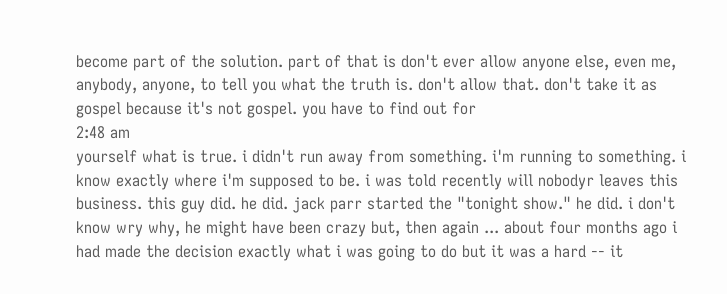become part of the solution. part of that is don't ever allow anyone else, even me, anybody, anyone, to tell you what the truth is. don't allow that. don't take it as gospel because it's not gospel. you have to find out for
2:48 am
yourself what is true. i didn't run away from something. i'm running to something. i know exactly where i'm supposed to be. i was told recently will nobodyr leaves this business. this guy did. he did. jack parr started the "tonight show." he did. i don't know wry why, he might have been crazy but, then again ... about four months ago i had made the decision exactly what i was going to do but it was a hard -- it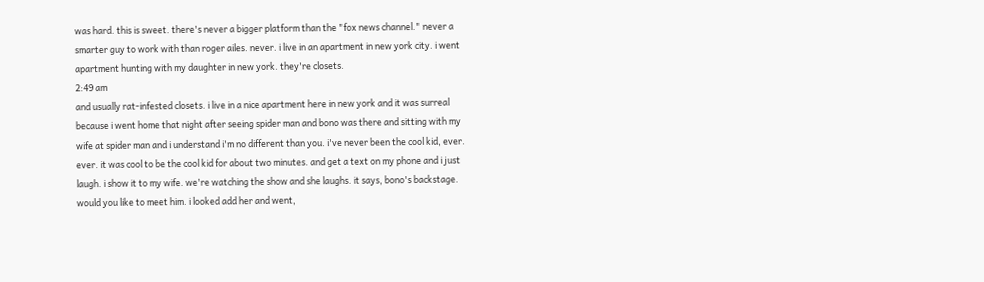was hard. this is sweet. there's never a bigger platform than the "fox news channel." never a smarter guy to work with than roger ailes. never. i live in an apartment in new york city. i went apartment hunting with my daughter in new york. they're closets.
2:49 am
and usually rat-infested closets. i live in a nice apartment here in new york and it was surreal because i went home that night after seeing spider man and bono was there and sitting with my wife at spider man and i understand i'm no different than you. i've never been the cool kid, ever. ever. it was cool to be the cool kid for about two minutes. and get a text on my phone and i just laugh. i show it to my wife. we're watching the show and she laughs. it says, bono's backstage. would you like to meet him. i looked add her and went,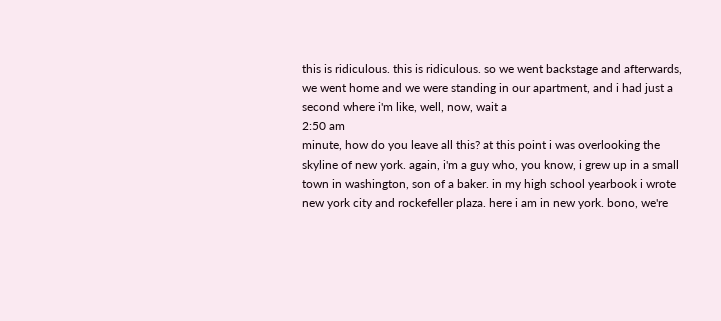this is ridiculous. this is ridiculous. so we went backstage and afterwards, we went home and we were standing in our apartment, and i had just a second where i'm like, well, now, wait a
2:50 am
minute, how do you leave all this? at this point i was overlooking the skyline of new york. again, i'm a guy who, you know, i grew up in a small town in washington, son of a baker. in my high school yearbook i wrote new york city and rockefeller plaza. here i am in new york. bono, we're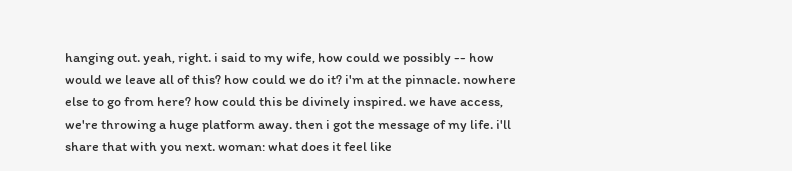hanging out. yeah, right. i said to my wife, how could we possibly -- how would we leave all of this? how could we do it? i'm at the pinnacle. nowhere else to go from here? how could this be divinely inspired. we have access, we're throwing a huge platform away. then i got the message of my life. i'll share that with you next. woman: what does it feel like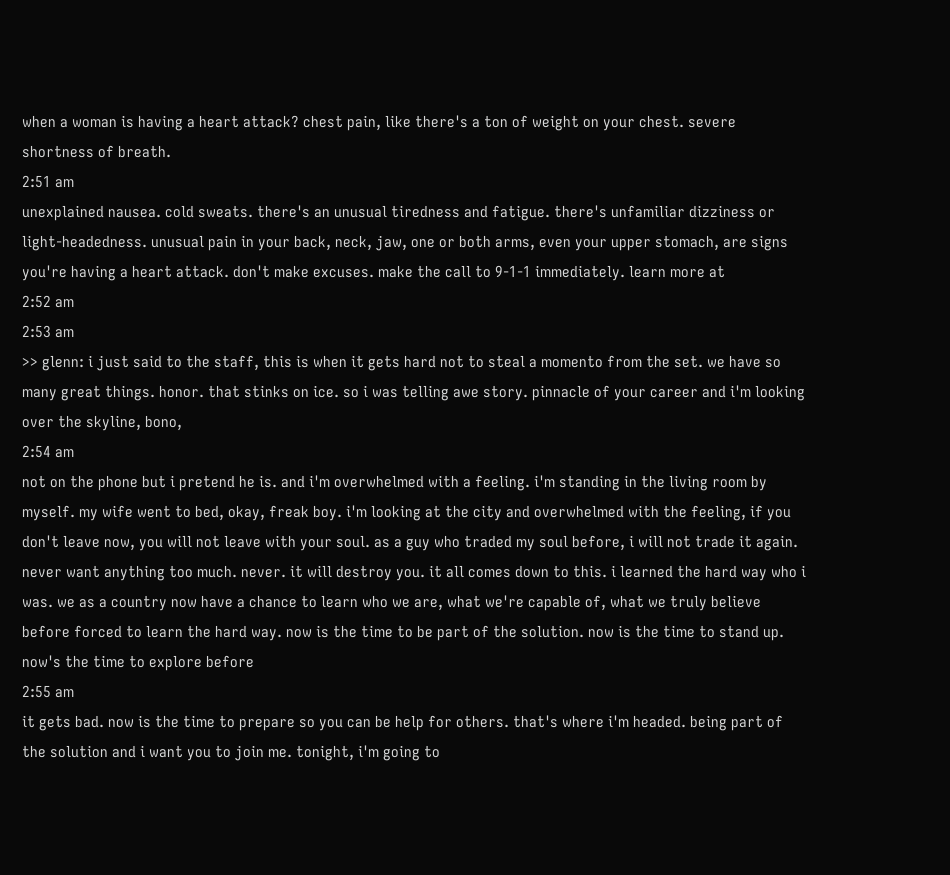when a woman is having a heart attack? chest pain, like there's a ton of weight on your chest. severe shortness of breath.
2:51 am
unexplained nausea. cold sweats. there's an unusual tiredness and fatigue. there's unfamiliar dizziness or light-headedness. unusual pain in your back, neck, jaw, one or both arms, even your upper stomach, are signs you're having a heart attack. don't make excuses. make the call to 9-1-1 immediately. learn more at
2:52 am
2:53 am
>> glenn: i just said to the staff, this is when it gets hard not to steal a momento from the set. we have so many great things. honor. that stinks on ice. so i was telling awe story. pinnacle of your career and i'm looking over the skyline, bono,
2:54 am
not on the phone but i pretend he is. and i'm overwhelmed with a feeling. i'm standing in the living room by myself. my wife went to bed, okay, freak boy. i'm looking at the city and overwhelmed with the feeling, if you don't leave now, you will not leave with your soul. as a guy who traded my soul before, i will not trade it again. never want anything too much. never. it will destroy you. it all comes down to this. i learned the hard way who i was. we as a country now have a chance to learn who we are, what we're capable of, what we truly believe before forced to learn the hard way. now is the time to be part of the solution. now is the time to stand up. now's the time to explore before
2:55 am
it gets bad. now is the time to prepare so you can be help for others. that's where i'm headed. being part of the solution and i want you to join me. tonight, i'm going to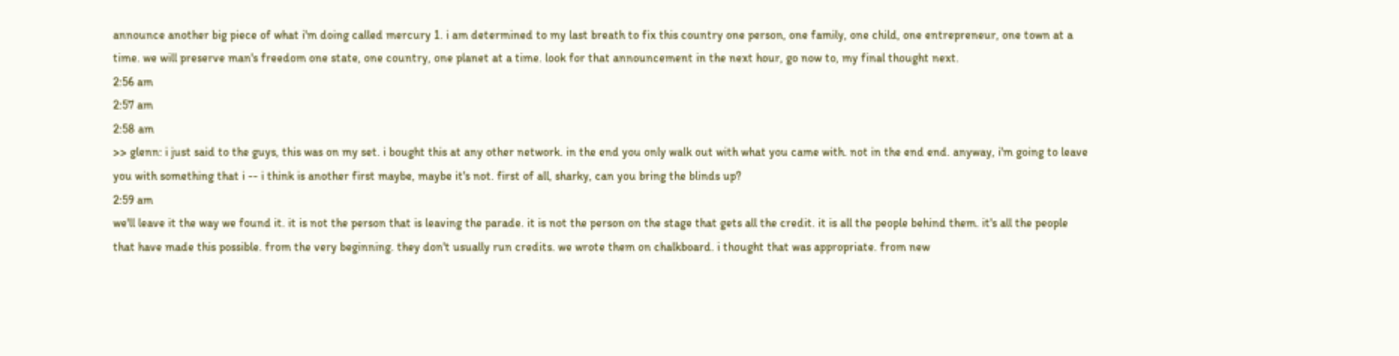announce another big piece of what i'm doing called mercury 1. i am determined to my last breath to fix this country one person, one family, one child, one entrepreneur, one town at a time. we will preserve man's freedom one state, one country, one planet at a time. look for that announcement in the next hour, go now to, my final thought next.
2:56 am
2:57 am
2:58 am
>> glenn: i just said to the guys, this was on my set. i bought this at any other network. in the end you only walk out with what you came with. not in the end end. anyway, i'm going to leave you with something that i -- i think is another first maybe, maybe it's not. first of all, sharky, can you bring the blinds up?
2:59 am
we'll leave it the way we found it. it is not the person that is leaving the parade. it is not the person on the stage that gets all the credit. it is all the people behind them. it's all the people that have made this possible. from the very beginning. they don't usually run credits. we wrote them on chalkboard. i thought that was appropriate. from new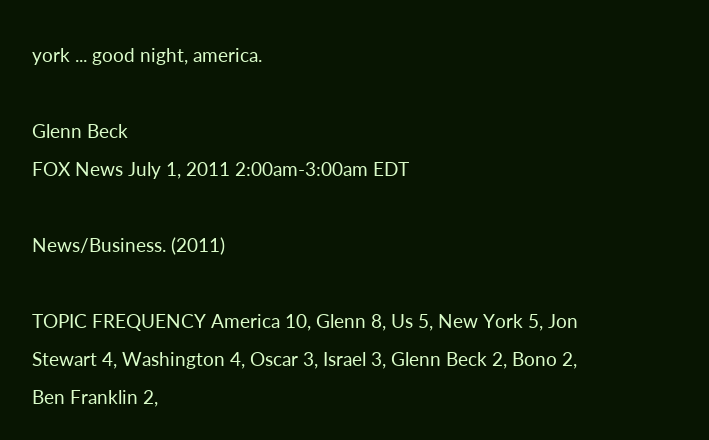york ... good night, america.

Glenn Beck
FOX News July 1, 2011 2:00am-3:00am EDT

News/Business. (2011)

TOPIC FREQUENCY America 10, Glenn 8, Us 5, New York 5, Jon Stewart 4, Washington 4, Oscar 3, Israel 3, Glenn Beck 2, Bono 2, Ben Franklin 2,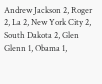Andrew Jackson 2, Roger 2, La 2, New York City 2, South Dakota 2, Glen Glenn 1, Obama 1,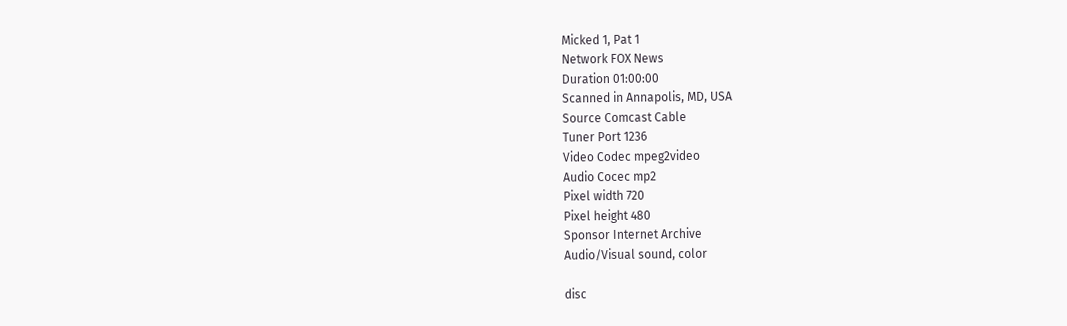Micked 1, Pat 1
Network FOX News
Duration 01:00:00
Scanned in Annapolis, MD, USA
Source Comcast Cable
Tuner Port 1236
Video Codec mpeg2video
Audio Cocec mp2
Pixel width 720
Pixel height 480
Sponsor Internet Archive
Audio/Visual sound, color

disc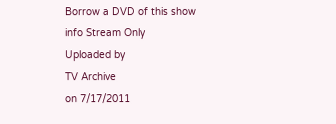Borrow a DVD of this show
info Stream Only
Uploaded by
TV Archive
on 7/17/2011